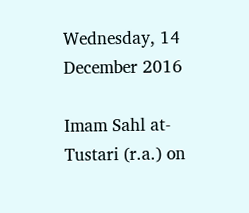Wednesday, 14 December 2016

Imam Sahl at-Tustari (r.a.) on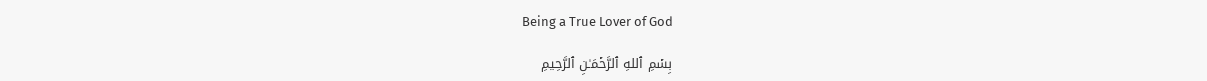Being a True Lover of God

بِسۡمِ ٱللهِ ٱلرَّحۡمَـٰنِ ٱلرَّحِيمِ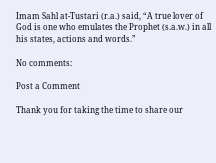Imam Sahl at-Tustari (r.a.) said, “A true lover of God is one who emulates the Prophet (s.a.w.) in all his states, actions and words.”

No comments:

Post a Comment

Thank you for taking the time to share our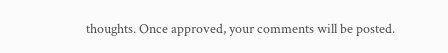thoughts. Once approved, your comments will be posted.